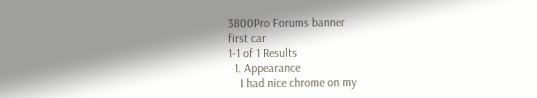3800Pro Forums banner
first car
1-1 of 1 Results
  1. Appearance
    I had nice chrome on my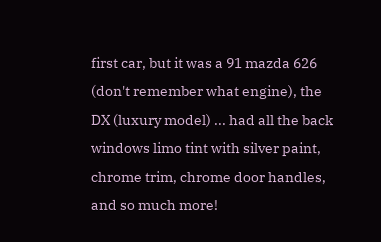first car, but it was a 91 mazda 626 (don't remember what engine), the DX (luxury model) ... had all the back windows limo tint with silver paint, chrome trim, chrome door handles, and so much more!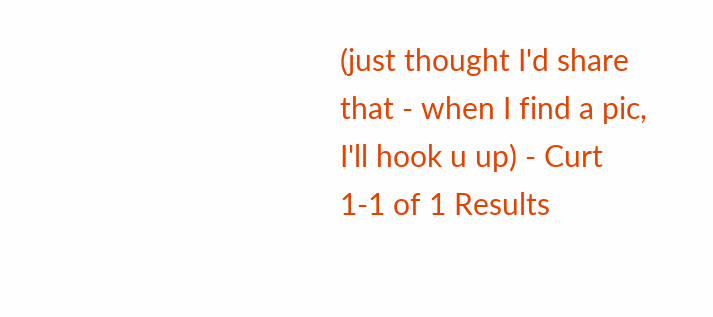(just thought I'd share that - when I find a pic, I'll hook u up) - Curt
1-1 of 1 Results